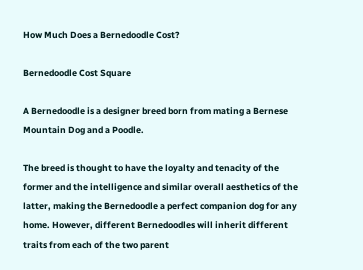How Much Does a Bernedoodle Cost?

Bernedoodle Cost Square

A Bernedoodle is a designer breed born from mating a Bernese Mountain Dog and a Poodle.

The breed is thought to have the loyalty and tenacity of the former and the intelligence and similar overall aesthetics of the latter, making the Bernedoodle a perfect companion dog for any home. However, different Bernedoodles will inherit different traits from each of the two parent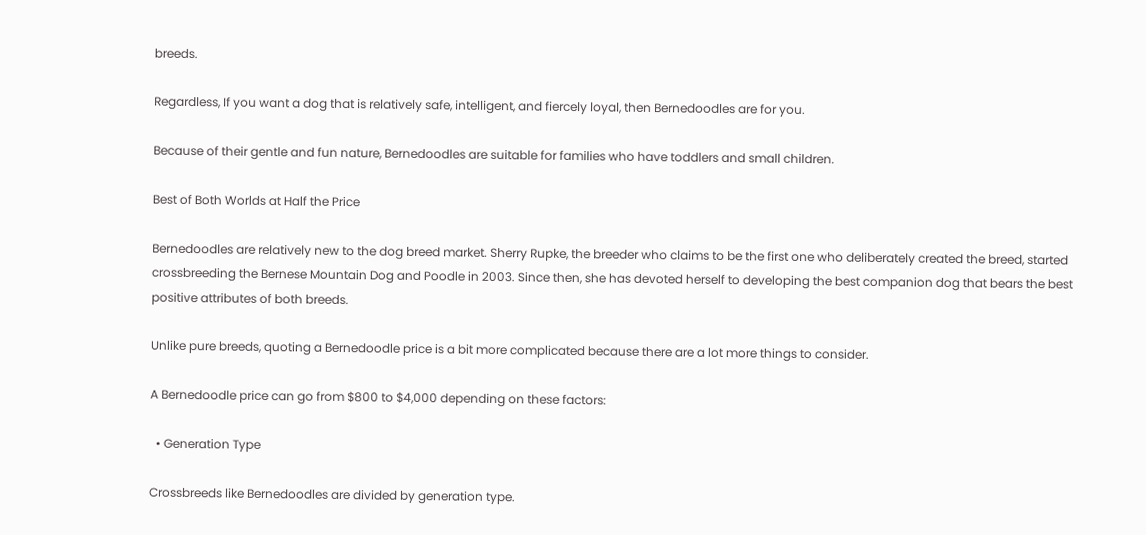breeds.

Regardless, If you want a dog that is relatively safe, intelligent, and fiercely loyal, then Bernedoodles are for you.

Because of their gentle and fun nature, Bernedoodles are suitable for families who have toddlers and small children.

Best of Both Worlds at Half the Price

Bernedoodles are relatively new to the dog breed market. Sherry Rupke, the breeder who claims to be the first one who deliberately created the breed, started crossbreeding the Bernese Mountain Dog and Poodle in 2003. Since then, she has devoted herself to developing the best companion dog that bears the best positive attributes of both breeds.

Unlike pure breeds, quoting a Bernedoodle price is a bit more complicated because there are a lot more things to consider.

A Bernedoodle price can go from $800 to $4,000 depending on these factors:

  • Generation Type

Crossbreeds like Bernedoodles are divided by generation type.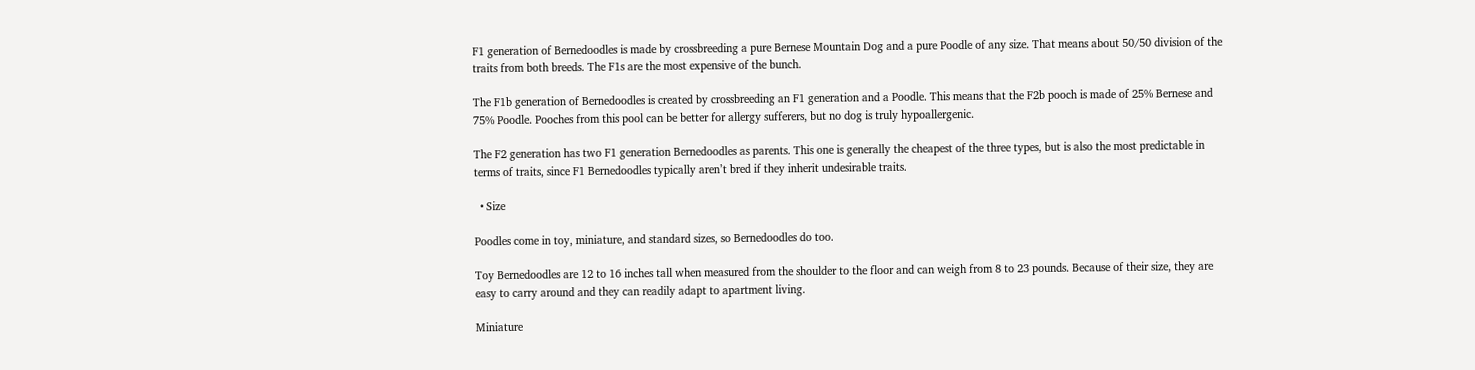F1 generation of Bernedoodles is made by crossbreeding a pure Bernese Mountain Dog and a pure Poodle of any size. That means about 50/50 division of the traits from both breeds. The F1s are the most expensive of the bunch.

The F1b generation of Bernedoodles is created by crossbreeding an F1 generation and a Poodle. This means that the F2b pooch is made of 25% Bernese and 75% Poodle. Pooches from this pool can be better for allergy sufferers, but no dog is truly hypoallergenic.

The F2 generation has two F1 generation Bernedoodles as parents. This one is generally the cheapest of the three types, but is also the most predictable in terms of traits, since F1 Bernedoodles typically aren’t bred if they inherit undesirable traits.

  • Size

Poodles come in toy, miniature, and standard sizes, so Bernedoodles do too.

Toy Bernedoodles are 12 to 16 inches tall when measured from the shoulder to the floor and can weigh from 8 to 23 pounds. Because of their size, they are easy to carry around and they can readily adapt to apartment living.

Miniature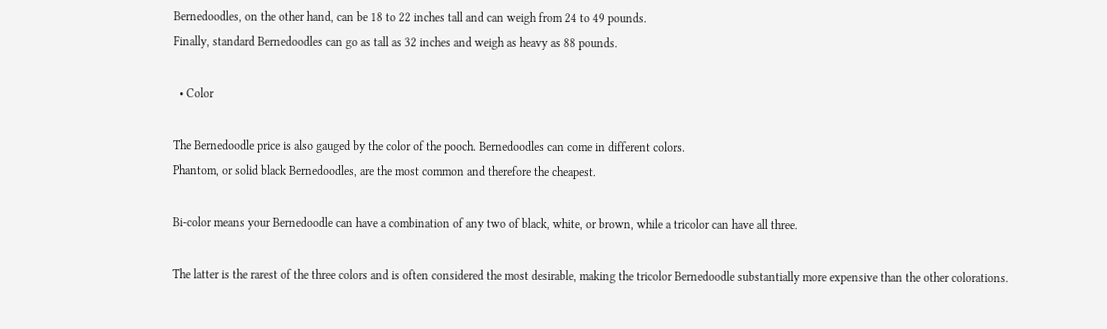Bernedoodles, on the other hand, can be 18 to 22 inches tall and can weigh from 24 to 49 pounds.
Finally, standard Bernedoodles can go as tall as 32 inches and weigh as heavy as 88 pounds.

  • Color

The Bernedoodle price is also gauged by the color of the pooch. Bernedoodles can come in different colors.
Phantom, or solid black Bernedoodles, are the most common and therefore the cheapest.

Bi-color means your Bernedoodle can have a combination of any two of black, white, or brown, while a tricolor can have all three.

The latter is the rarest of the three colors and is often considered the most desirable, making the tricolor Bernedoodle substantially more expensive than the other colorations.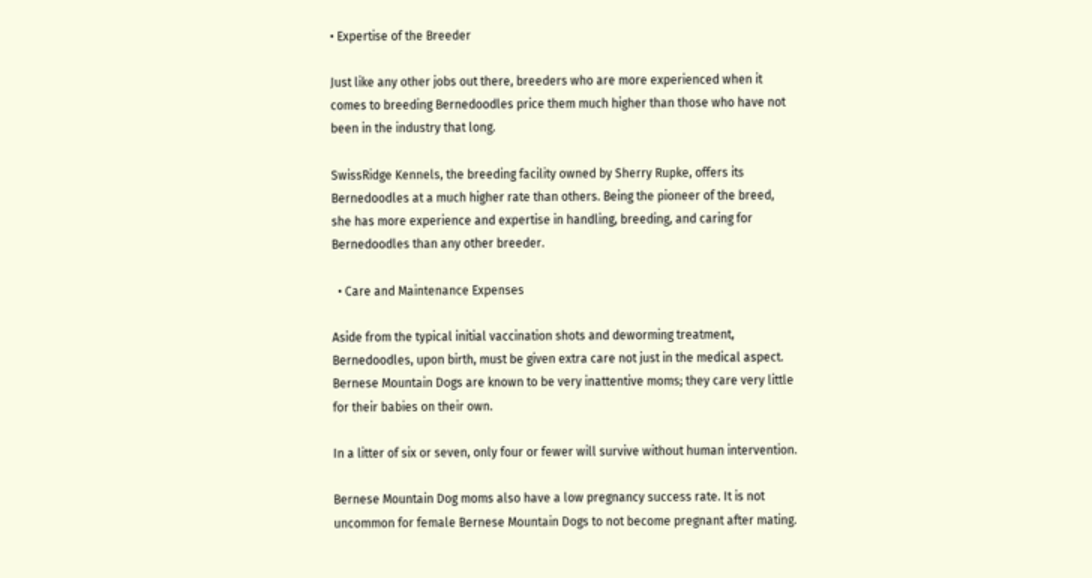• Expertise of the Breeder

Just like any other jobs out there, breeders who are more experienced when it comes to breeding Bernedoodles price them much higher than those who have not been in the industry that long.

SwissRidge Kennels, the breeding facility owned by Sherry Rupke, offers its Bernedoodles at a much higher rate than others. Being the pioneer of the breed, she has more experience and expertise in handling, breeding, and caring for Bernedoodles than any other breeder.

  • Care and Maintenance Expenses

Aside from the typical initial vaccination shots and deworming treatment, Bernedoodles, upon birth, must be given extra care not just in the medical aspect. Bernese Mountain Dogs are known to be very inattentive moms; they care very little for their babies on their own.

In a litter of six or seven, only four or fewer will survive without human intervention.

Bernese Mountain Dog moms also have a low pregnancy success rate. It is not uncommon for female Bernese Mountain Dogs to not become pregnant after mating.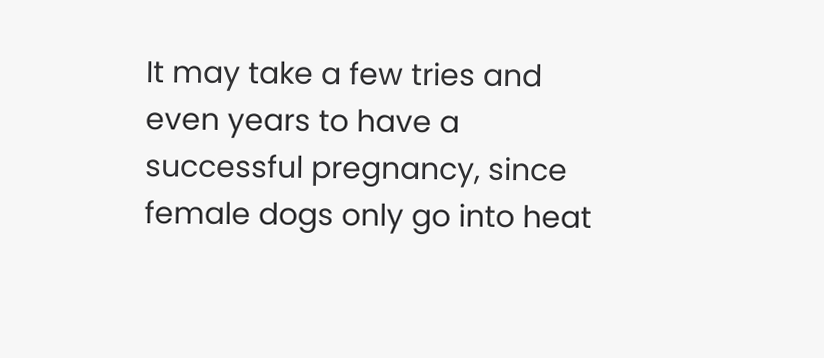It may take a few tries and even years to have a successful pregnancy, since female dogs only go into heat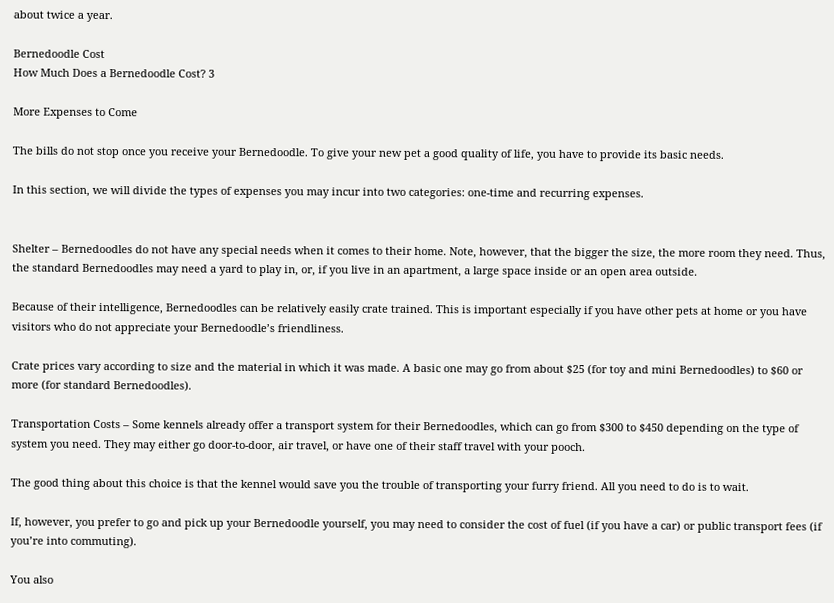about twice a year.

Bernedoodle Cost
How Much Does a Bernedoodle Cost? 3

More Expenses to Come

The bills do not stop once you receive your Bernedoodle. To give your new pet a good quality of life, you have to provide its basic needs.

In this section, we will divide the types of expenses you may incur into two categories: one-time and recurring expenses.


Shelter – Bernedoodles do not have any special needs when it comes to their home. Note, however, that the bigger the size, the more room they need. Thus, the standard Bernedoodles may need a yard to play in, or, if you live in an apartment, a large space inside or an open area outside.

Because of their intelligence, Bernedoodles can be relatively easily crate trained. This is important especially if you have other pets at home or you have visitors who do not appreciate your Bernedoodle’s friendliness.

Crate prices vary according to size and the material in which it was made. A basic one may go from about $25 (for toy and mini Bernedoodles) to $60 or more (for standard Bernedoodles).

Transportation Costs – Some kennels already offer a transport system for their Bernedoodles, which can go from $300 to $450 depending on the type of system you need. They may either go door-to-door, air travel, or have one of their staff travel with your pooch.

The good thing about this choice is that the kennel would save you the trouble of transporting your furry friend. All you need to do is to wait.

If, however, you prefer to go and pick up your Bernedoodle yourself, you may need to consider the cost of fuel (if you have a car) or public transport fees (if you’re into commuting).

You also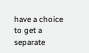have a choice to get a separate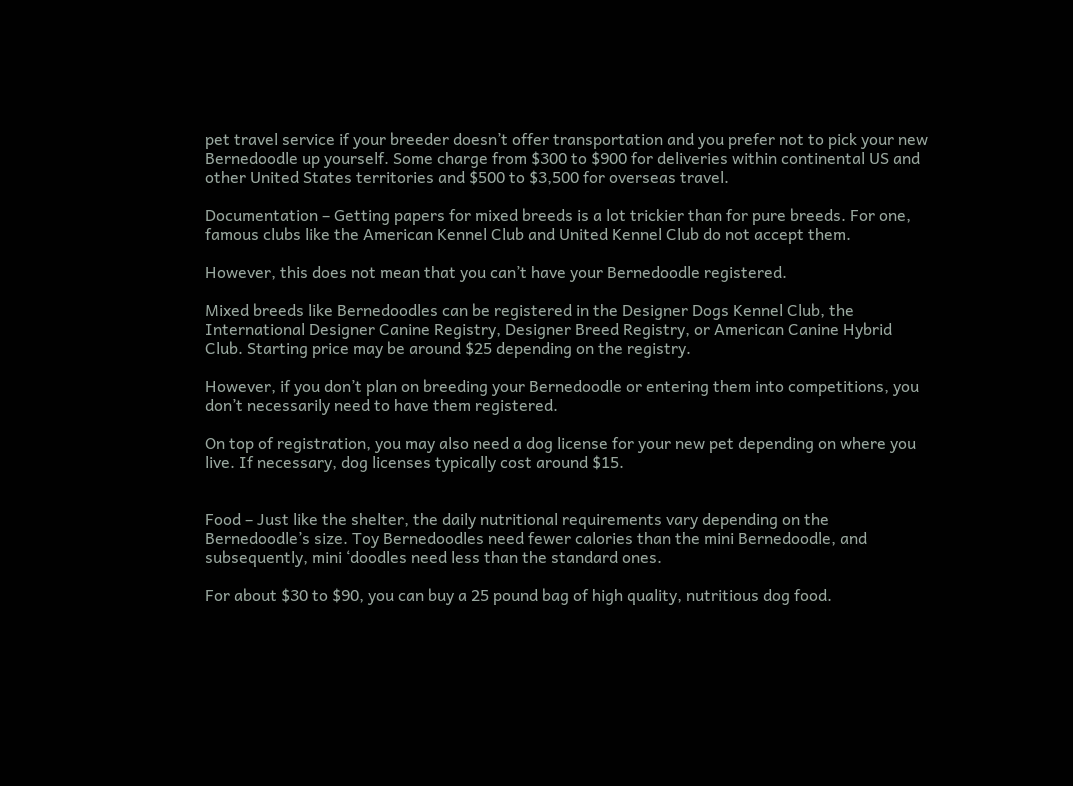pet travel service if your breeder doesn’t offer transportation and you prefer not to pick your new Bernedoodle up yourself. Some charge from $300 to $900 for deliveries within continental US and other United States territories and $500 to $3,500 for overseas travel.

Documentation – Getting papers for mixed breeds is a lot trickier than for pure breeds. For one, famous clubs like the American Kennel Club and United Kennel Club do not accept them.

However, this does not mean that you can’t have your Bernedoodle registered.

Mixed breeds like Bernedoodles can be registered in the Designer Dogs Kennel Club, the International Designer Canine Registry, Designer Breed Registry, or American Canine Hybrid Club. Starting price may be around $25 depending on the registry.

However, if you don’t plan on breeding your Bernedoodle or entering them into competitions, you don’t necessarily need to have them registered.

On top of registration, you may also need a dog license for your new pet depending on where you live. If necessary, dog licenses typically cost around $15.


Food – Just like the shelter, the daily nutritional requirements vary depending on the Bernedoodle’s size. Toy Bernedoodles need fewer calories than the mini Bernedoodle, and subsequently, mini ‘doodles need less than the standard ones.

For about $30 to $90, you can buy a 25 pound bag of high quality, nutritious dog food.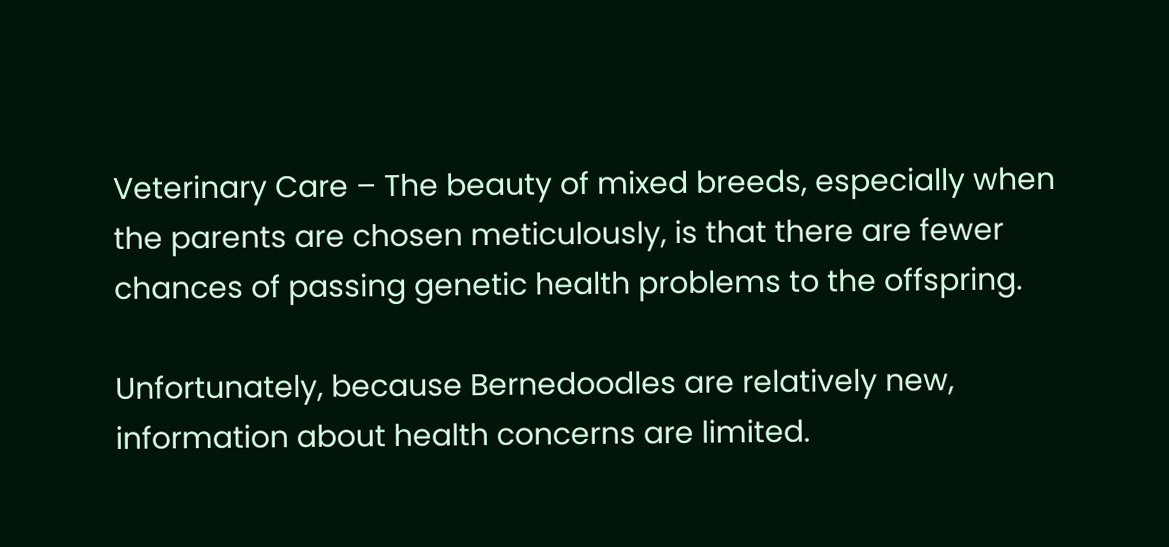Veterinary Care – The beauty of mixed breeds, especially when the parents are chosen meticulously, is that there are fewer chances of passing genetic health problems to the offspring.

Unfortunately, because Bernedoodles are relatively new, information about health concerns are limited.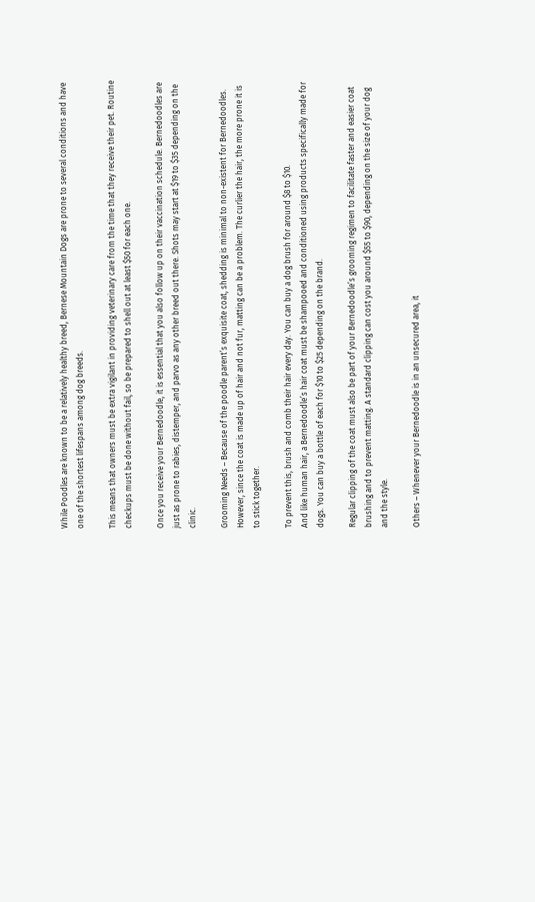While Poodles are known to be a relatively healthy breed, Bernese Mountain Dogs are prone to several conditions and have one of the shortest lifespans among dog breeds.

This means that owners must be extra vigilant in providing veterinary care from the time that they receive their pet. Routine checkups must be done without fail, so be prepared to shell out at least $50 for each one.

Once you receive your Bernedoodle, it is essential that you also follow up on their vaccination schedule. Bernedoodles are just as prone to rabies, distemper, and parvo as any other breed out there. Shots may start at $19 to $35 depending on the clinic.

Grooming Needs – Because of the poodle parent’s exquisite coat, shedding is minimal to non-existent for Bernedoodles. However, since the coat is made up of hair and not fur, matting can be a problem. The curlier the hair, the more prone it is to stick together.

To prevent this, brush and comb their hair every day. You can buy a dog brush for around $8 to $10.
And like human hair, a Bernedoodle’s hair coat must be shampooed and conditioned using products specifically made for dogs. You can buy a bottle of each for $10 to $25 depending on the brand.

Regular clipping of the coat must also be part of your Bernedoodle’s grooming regimen to facilitate faster and easier coat brushing and to prevent matting. A standard clipping can cost you around $55 to $90, depending on the size of your dog and the style.

Others – Whenever your Bernedoodle is in an unsecured area, it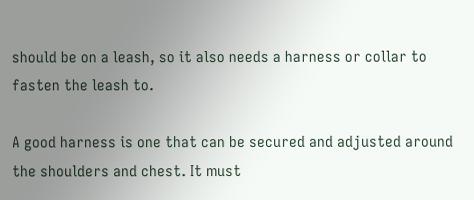should be on a leash, so it also needs a harness or collar to fasten the leash to.

A good harness is one that can be secured and adjusted around the shoulders and chest. It must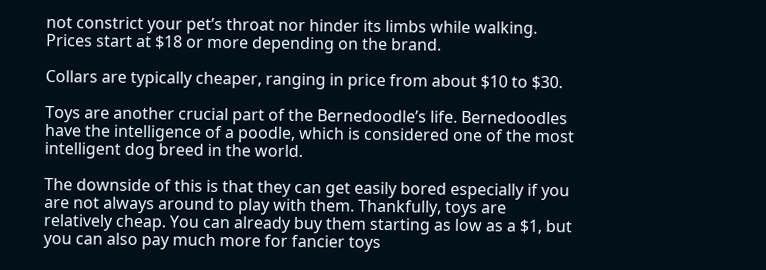not constrict your pet’s throat nor hinder its limbs while walking. Prices start at $18 or more depending on the brand.

Collars are typically cheaper, ranging in price from about $10 to $30.

Toys are another crucial part of the Bernedoodle’s life. Bernedoodles have the intelligence of a poodle, which is considered one of the most intelligent dog breed in the world.

The downside of this is that they can get easily bored especially if you are not always around to play with them. Thankfully, toys are relatively cheap. You can already buy them starting as low as a $1, but you can also pay much more for fancier toys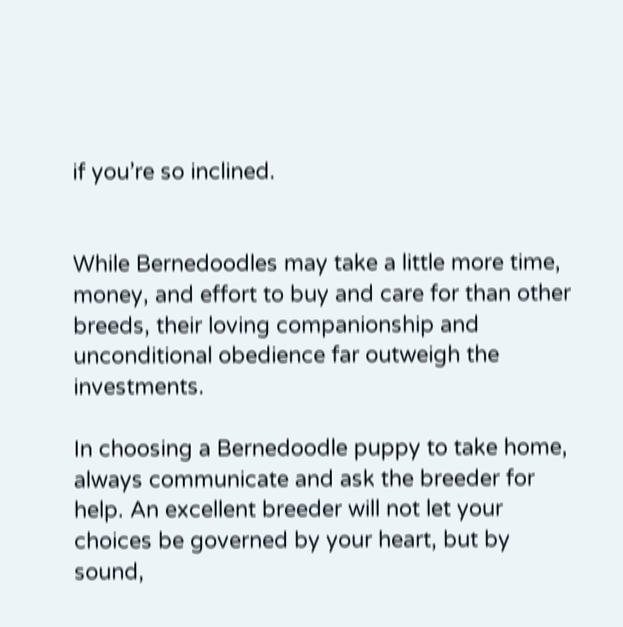if you’re so inclined.


While Bernedoodles may take a little more time, money, and effort to buy and care for than other breeds, their loving companionship and unconditional obedience far outweigh the investments.

In choosing a Bernedoodle puppy to take home, always communicate and ask the breeder for help. An excellent breeder will not let your choices be governed by your heart, but by sound,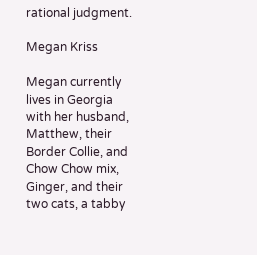rational judgment.

Megan Kriss

Megan currently lives in Georgia with her husband, Matthew, their Border Collie, and Chow Chow mix, Ginger, and their two cats, a tabby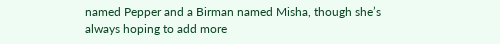named Pepper and a Birman named Misha, though she’s always hoping to add more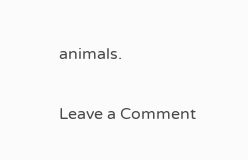animals.

Leave a Comment